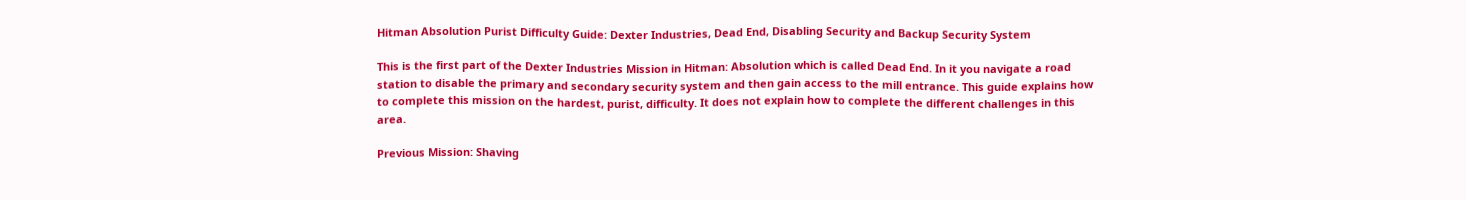Hitman Absolution Purist Difficulty Guide: Dexter Industries, Dead End, Disabling Security and Backup Security System

This is the first part of the Dexter Industries Mission in Hitman: Absolution which is called Dead End. In it you navigate a road station to disable the primary and secondary security system and then gain access to the mill entrance. This guide explains how to complete this mission on the hardest, purist, difficulty. It does not explain how to complete the different challenges in this area.

Previous Mission: Shaving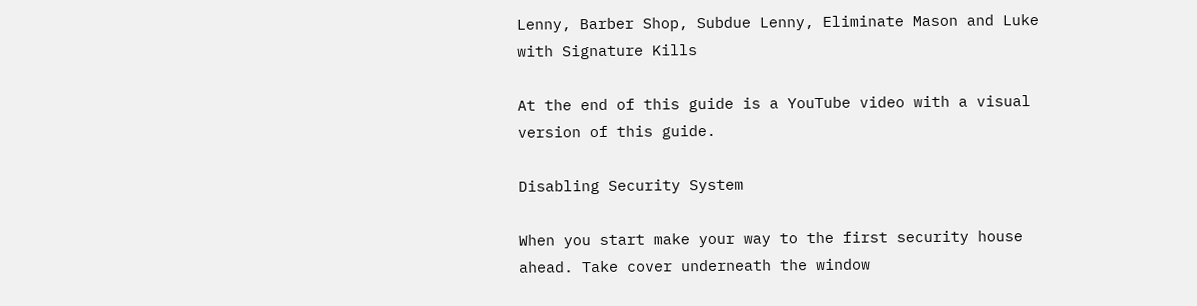Lenny, Barber Shop, Subdue Lenny, Eliminate Mason and Luke with Signature Kills

At the end of this guide is a YouTube video with a visual version of this guide.

Disabling Security System

When you start make your way to the first security house ahead. Take cover underneath the window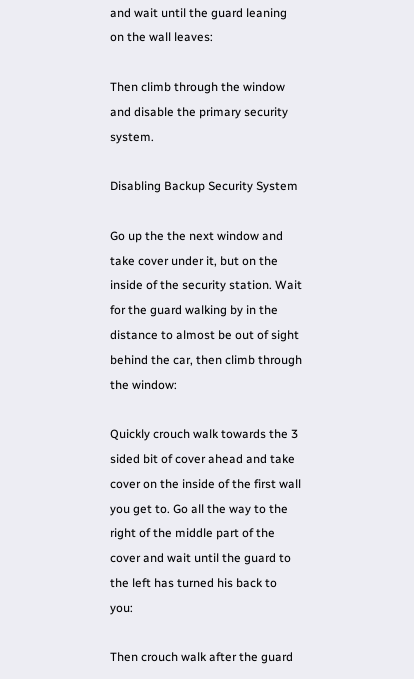and wait until the guard leaning on the wall leaves:

Then climb through the window and disable the primary security system.

Disabling Backup Security System

Go up the the next window and take cover under it, but on the inside of the security station. Wait for the guard walking by in the distance to almost be out of sight behind the car, then climb through the window:

Quickly crouch walk towards the 3 sided bit of cover ahead and take cover on the inside of the first wall you get to. Go all the way to the right of the middle part of the cover and wait until the guard to the left has turned his back to you:

Then crouch walk after the guard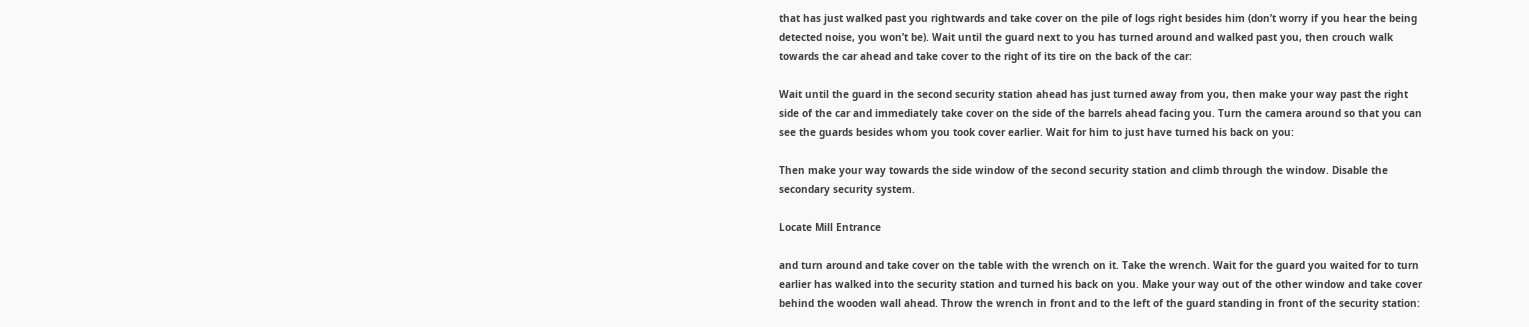that has just walked past you rightwards and take cover on the pile of logs right besides him (don’t worry if you hear the being detected noise, you won’t be). Wait until the guard next to you has turned around and walked past you, then crouch walk towards the car ahead and take cover to the right of its tire on the back of the car:

Wait until the guard in the second security station ahead has just turned away from you, then make your way past the right side of the car and immediately take cover on the side of the barrels ahead facing you. Turn the camera around so that you can see the guards besides whom you took cover earlier. Wait for him to just have turned his back on you:

Then make your way towards the side window of the second security station and climb through the window. Disable the secondary security system.

Locate Mill Entrance

and turn around and take cover on the table with the wrench on it. Take the wrench. Wait for the guard you waited for to turn earlier has walked into the security station and turned his back on you. Make your way out of the other window and take cover behind the wooden wall ahead. Throw the wrench in front and to the left of the guard standing in front of the security station: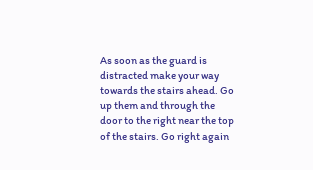As soon as the guard is distracted make your way towards the stairs ahead. Go up them and through the door to the right near the top of the stairs. Go right again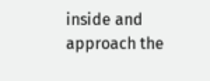inside and approach the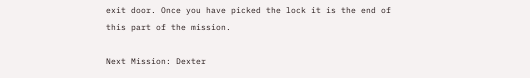exit door. Once you have picked the lock it is the end of this part of the mission.

Next Mission: Dexter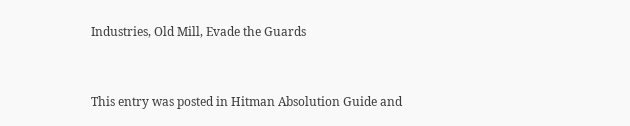Industries, Old Mill, Evade the Guards


This entry was posted in Hitman Absolution Guide and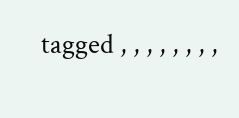tagged , , , , , , , ,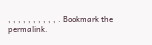, , , , , , , , , , . Bookmark the permalink.